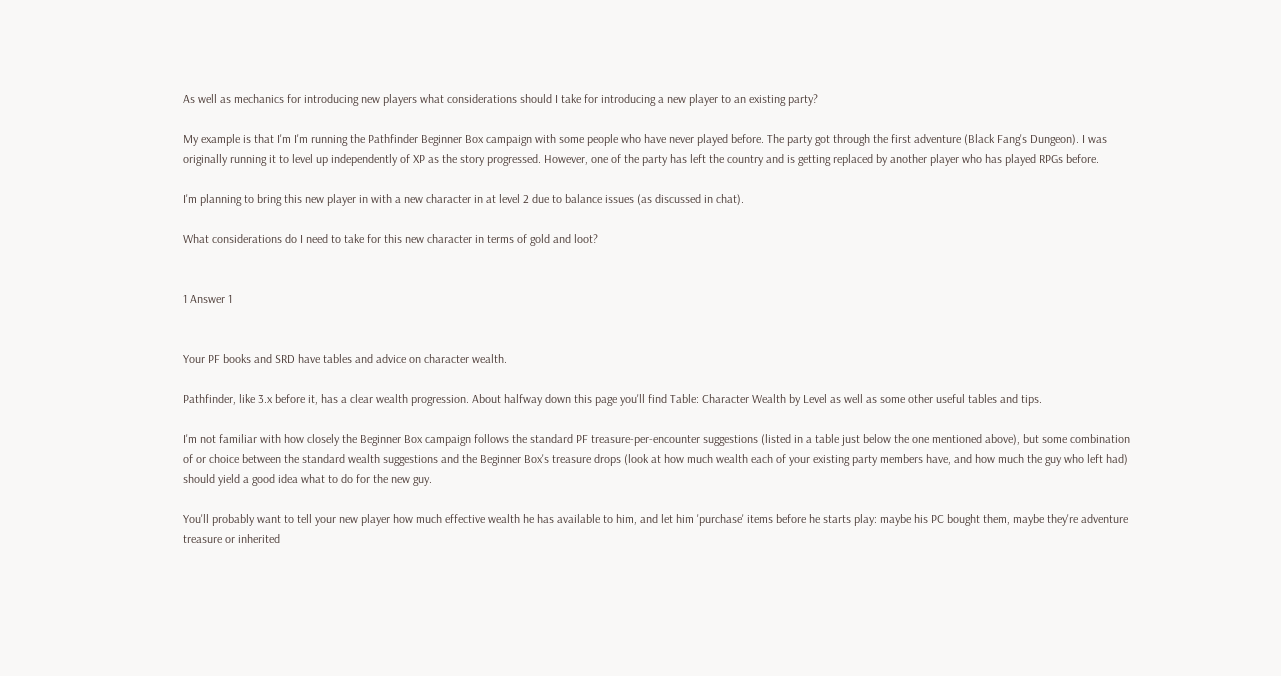As well as mechanics for introducing new players what considerations should I take for introducing a new player to an existing party?

My example is that I'm I'm running the Pathfinder Beginner Box campaign with some people who have never played before. The party got through the first adventure (Black Fang's Dungeon). I was originally running it to level up independently of XP as the story progressed. However, one of the party has left the country and is getting replaced by another player who has played RPGs before.

I'm planning to bring this new player in with a new character in at level 2 due to balance issues (as discussed in chat).

What considerations do I need to take for this new character in terms of gold and loot?


1 Answer 1


Your PF books and SRD have tables and advice on character wealth.

Pathfinder, like 3.x before it, has a clear wealth progression. About halfway down this page you'll find Table: Character Wealth by Level as well as some other useful tables and tips.

I'm not familiar with how closely the Beginner Box campaign follows the standard PF treasure-per-encounter suggestions (listed in a table just below the one mentioned above), but some combination of or choice between the standard wealth suggestions and the Beginner Box's treasure drops (look at how much wealth each of your existing party members have, and how much the guy who left had) should yield a good idea what to do for the new guy.

You'll probably want to tell your new player how much effective wealth he has available to him, and let him 'purchase' items before he starts play: maybe his PC bought them, maybe they're adventure treasure or inherited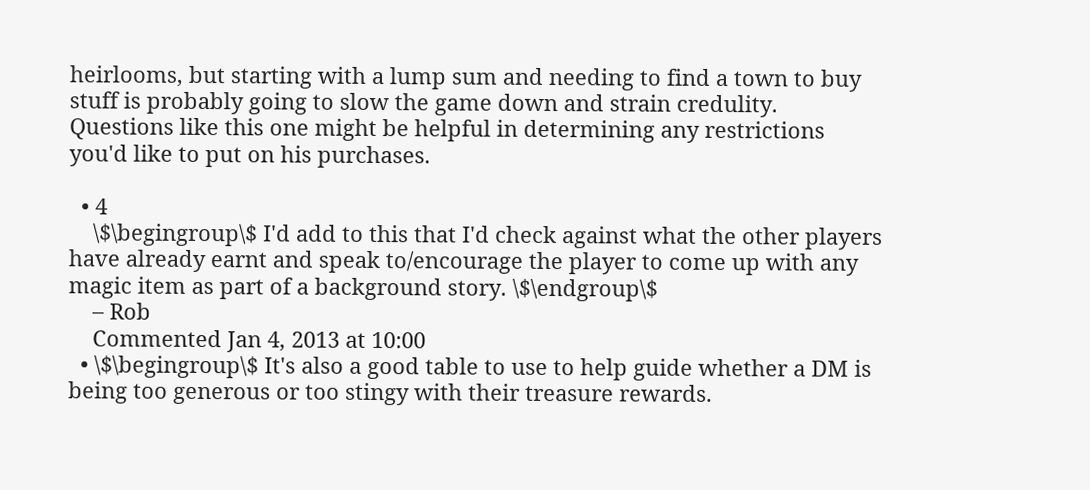heirlooms, but starting with a lump sum and needing to find a town to buy stuff is probably going to slow the game down and strain credulity. Questions like this one might be helpful in determining any restrictions you'd like to put on his purchases.

  • 4
    \$\begingroup\$ I'd add to this that I'd check against what the other players have already earnt and speak to/encourage the player to come up with any magic item as part of a background story. \$\endgroup\$
    – Rob
    Commented Jan 4, 2013 at 10:00
  • \$\begingroup\$ It's also a good table to use to help guide whether a DM is being too generous or too stingy with their treasure rewards.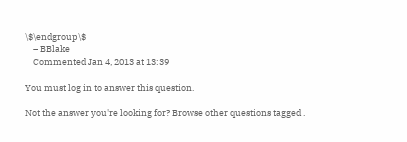\$\endgroup\$
    – BBlake
    Commented Jan 4, 2013 at 13:39

You must log in to answer this question.

Not the answer you're looking for? Browse other questions tagged .